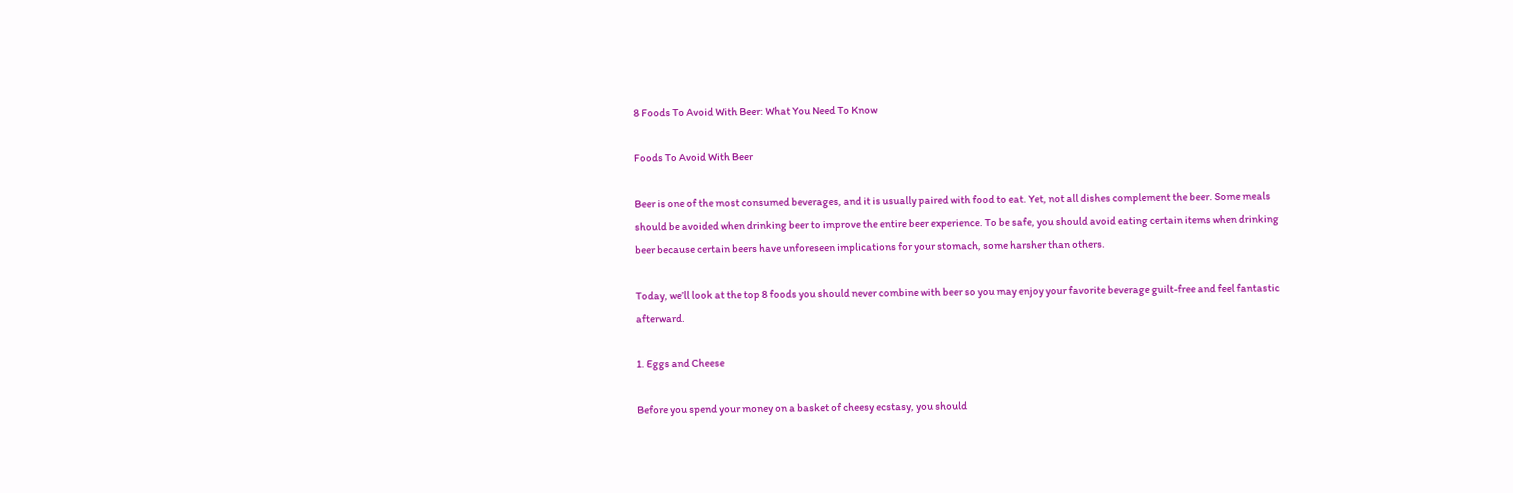8 Foods To Avoid With Beer: What You Need To Know

Foods To Avoid With Beer

Beer is one of the most consumed beverages, and it is usually paired with food to eat. Yet, not all dishes complement the beer. Some meals should be avoided when drinking beer to improve the entire beer experience. To be safe, you should avoid eating certain items when drinking beer because certain beers have unforeseen implications for your stomach, some harsher than others.

Today, we’ll look at the top 8 foods you should never combine with beer so you may enjoy your favorite beverage guilt-free and feel fantastic afterward.

1. Eggs and Cheese

Before you spend your money on a basket of cheesy ecstasy, you should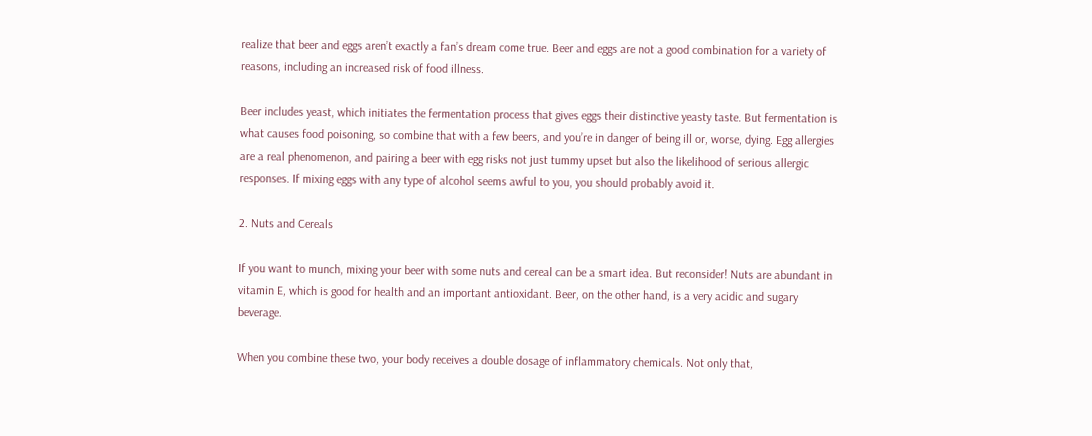realize that beer and eggs aren’t exactly a fan’s dream come true. Beer and eggs are not a good combination for a variety of reasons, including an increased risk of food illness.

Beer includes yeast, which initiates the fermentation process that gives eggs their distinctive yeasty taste. But fermentation is what causes food poisoning, so combine that with a few beers, and you’re in danger of being ill or, worse, dying. Egg allergies are a real phenomenon, and pairing a beer with egg risks not just tummy upset but also the likelihood of serious allergic responses. If mixing eggs with any type of alcohol seems awful to you, you should probably avoid it.

2. Nuts and Cereals

If you want to munch, mixing your beer with some nuts and cereal can be a smart idea. But reconsider! Nuts are abundant in vitamin E, which is good for health and an important antioxidant. Beer, on the other hand, is a very acidic and sugary beverage.

When you combine these two, your body receives a double dosage of inflammatory chemicals. Not only that,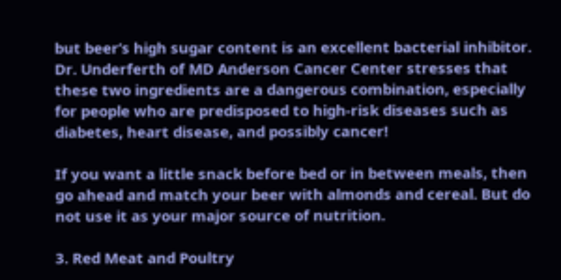but beer’s high sugar content is an excellent bacterial inhibitor. Dr. Underferth of MD Anderson Cancer Center stresses that these two ingredients are a dangerous combination, especially for people who are predisposed to high-risk diseases such as diabetes, heart disease, and possibly cancer!

If you want a little snack before bed or in between meals, then go ahead and match your beer with almonds and cereal. But do not use it as your major source of nutrition.

3. Red Meat and Poultry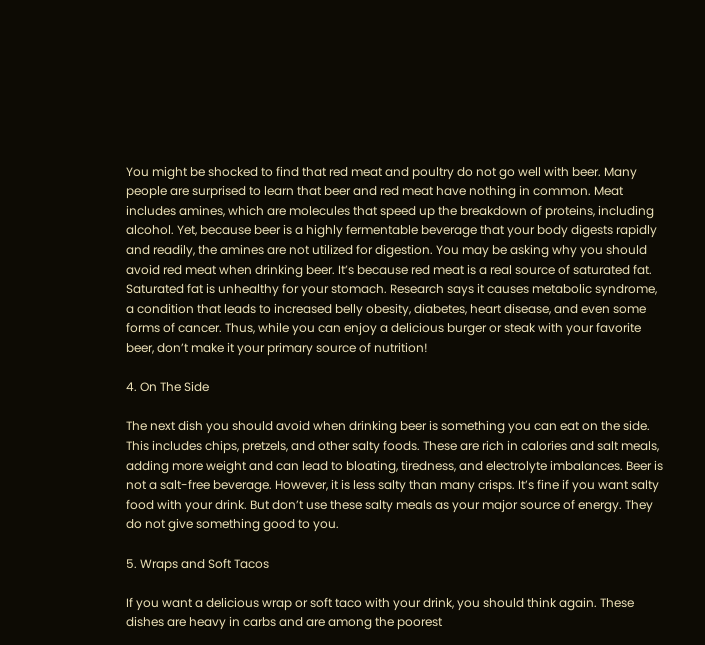You might be shocked to find that red meat and poultry do not go well with beer. Many people are surprised to learn that beer and red meat have nothing in common. Meat includes amines, which are molecules that speed up the breakdown of proteins, including alcohol. Yet, because beer is a highly fermentable beverage that your body digests rapidly and readily, the amines are not utilized for digestion. You may be asking why you should avoid red meat when drinking beer. It’s because red meat is a real source of saturated fat. Saturated fat is unhealthy for your stomach. Research says it causes metabolic syndrome, a condition that leads to increased belly obesity, diabetes, heart disease, and even some forms of cancer. Thus, while you can enjoy a delicious burger or steak with your favorite beer, don’t make it your primary source of nutrition!

4. On The Side

The next dish you should avoid when drinking beer is something you can eat on the side. This includes chips, pretzels, and other salty foods. These are rich in calories and salt meals, adding more weight and can lead to bloating, tiredness, and electrolyte imbalances. Beer is not a salt-free beverage. However, it is less salty than many crisps. It’s fine if you want salty food with your drink. But don’t use these salty meals as your major source of energy. They do not give something good to you.

5. Wraps and Soft Tacos

If you want a delicious wrap or soft taco with your drink, you should think again. These dishes are heavy in carbs and are among the poorest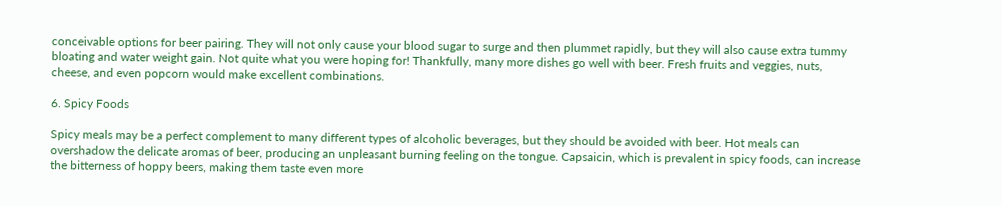conceivable options for beer pairing. They will not only cause your blood sugar to surge and then plummet rapidly, but they will also cause extra tummy bloating and water weight gain. Not quite what you were hoping for! Thankfully, many more dishes go well with beer. Fresh fruits and veggies, nuts, cheese, and even popcorn would make excellent combinations.

6. Spicy Foods

Spicy meals may be a perfect complement to many different types of alcoholic beverages, but they should be avoided with beer. Hot meals can overshadow the delicate aromas of beer, producing an unpleasant burning feeling on the tongue. Capsaicin, which is prevalent in spicy foods, can increase the bitterness of hoppy beers, making them taste even more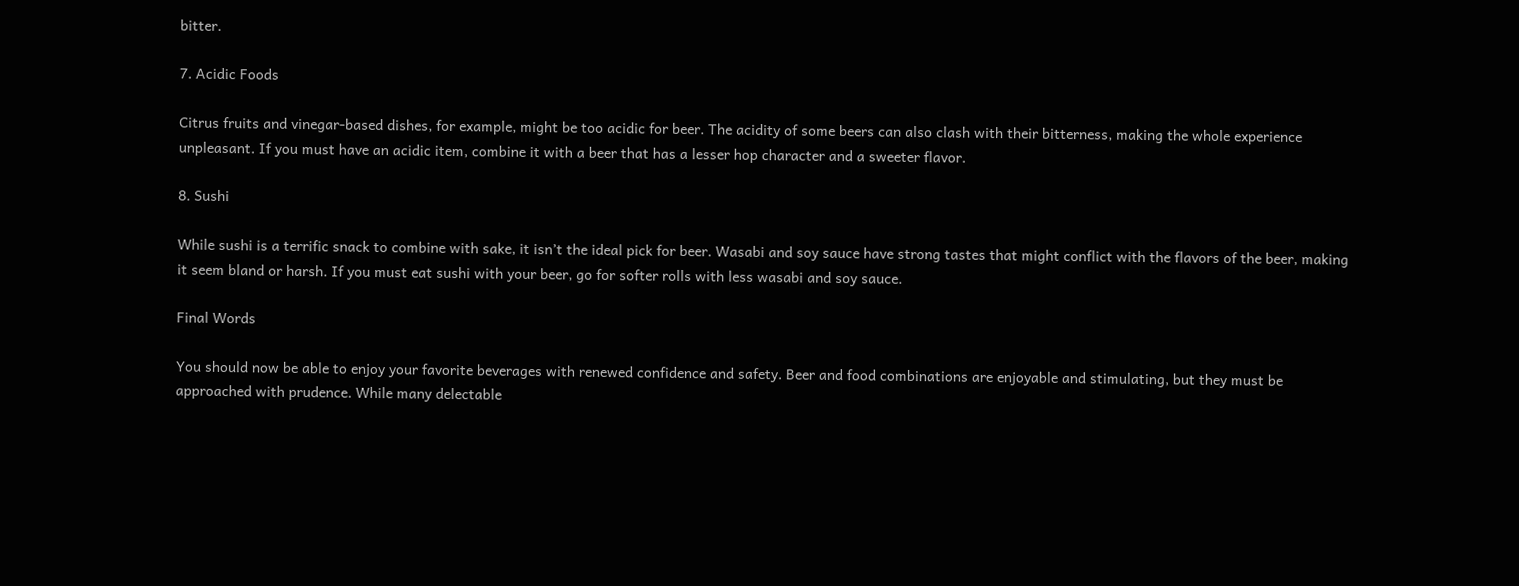bitter.

7. Acidic Foods

Citrus fruits and vinegar-based dishes, for example, might be too acidic for beer. The acidity of some beers can also clash with their bitterness, making the whole experience unpleasant. If you must have an acidic item, combine it with a beer that has a lesser hop character and a sweeter flavor.

8. Sushi

While sushi is a terrific snack to combine with sake, it isn’t the ideal pick for beer. Wasabi and soy sauce have strong tastes that might conflict with the flavors of the beer, making it seem bland or harsh. If you must eat sushi with your beer, go for softer rolls with less wasabi and soy sauce.

Final Words

You should now be able to enjoy your favorite beverages with renewed confidence and safety. Beer and food combinations are enjoyable and stimulating, but they must be approached with prudence. While many delectable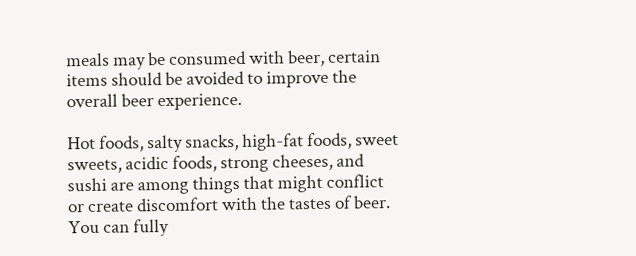meals may be consumed with beer, certain items should be avoided to improve the overall beer experience.

Hot foods, salty snacks, high-fat foods, sweet sweets, acidic foods, strong cheeses, and sushi are among things that might conflict or create discomfort with the tastes of beer. You can fully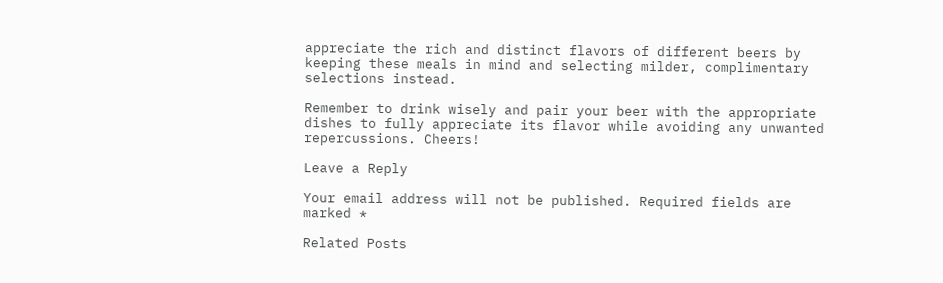appreciate the rich and distinct flavors of different beers by keeping these meals in mind and selecting milder, complimentary selections instead.

Remember to drink wisely and pair your beer with the appropriate dishes to fully appreciate its flavor while avoiding any unwanted repercussions. Cheers!

Leave a Reply

Your email address will not be published. Required fields are marked *

Related Posts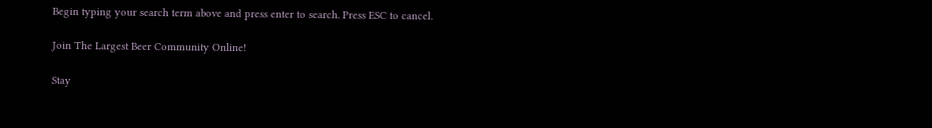Begin typing your search term above and press enter to search. Press ESC to cancel.

Join The Largest Beer Community Online!

Stay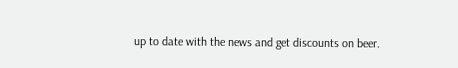up to date with the news and get discounts on beer.